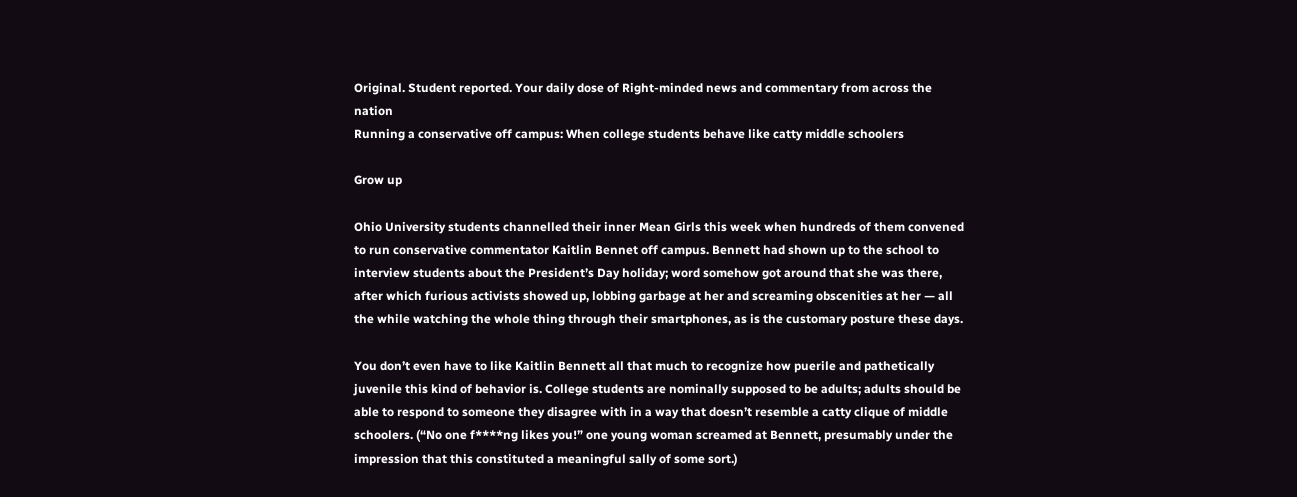Original. Student reported. Your daily dose of Right-minded news and commentary from across the nation
Running a conservative off campus: When college students behave like catty middle schoolers

Grow up

Ohio University students channelled their inner Mean Girls this week when hundreds of them convened to run conservative commentator Kaitlin Bennet off campus. Bennett had shown up to the school to interview students about the President’s Day holiday; word somehow got around that she was there, after which furious activists showed up, lobbing garbage at her and screaming obscenities at her — all the while watching the whole thing through their smartphones, as is the customary posture these days.

You don’t even have to like Kaitlin Bennett all that much to recognize how puerile and pathetically juvenile this kind of behavior is. College students are nominally supposed to be adults; adults should be able to respond to someone they disagree with in a way that doesn’t resemble a catty clique of middle schoolers. (“No one f****ng likes you!” one young woman screamed at Bennett, presumably under the impression that this constituted a meaningful sally of some sort.)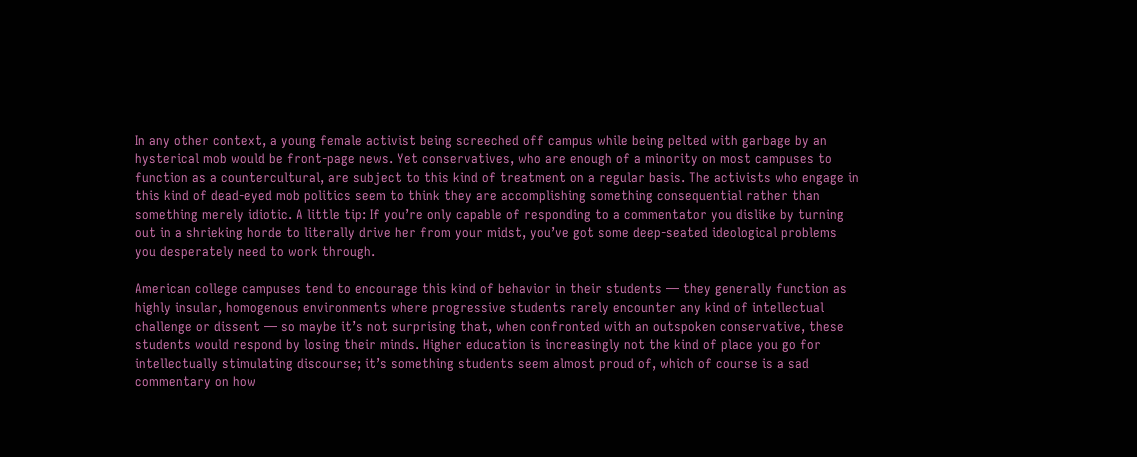In any other context, a young female activist being screeched off campus while being pelted with garbage by an hysterical mob would be front-page news. Yet conservatives, who are enough of a minority on most campuses to function as a countercultural, are subject to this kind of treatment on a regular basis. The activists who engage in this kind of dead-eyed mob politics seem to think they are accomplishing something consequential rather than something merely idiotic. A little tip: If you’re only capable of responding to a commentator you dislike by turning out in a shrieking horde to literally drive her from your midst, you’ve got some deep-seated ideological problems you desperately need to work through.

American college campuses tend to encourage this kind of behavior in their students — they generally function as highly insular, homogenous environments where progressive students rarely encounter any kind of intellectual challenge or dissent — so maybe it’s not surprising that, when confronted with an outspoken conservative, these students would respond by losing their minds. Higher education is increasingly not the kind of place you go for intellectually stimulating discourse; it’s something students seem almost proud of, which of course is a sad commentary on how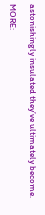astonishingly insulated they’ve ultimately become.

MORE: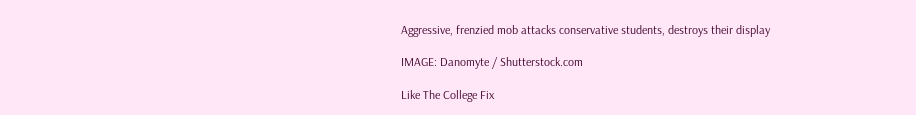Aggressive, frenzied mob attacks conservative students, destroys their display

IMAGE: Danomyte / Shutterstock.com

Like The College Fix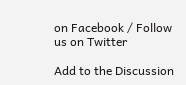on Facebook / Follow us on Twitter

Add to the Discussion